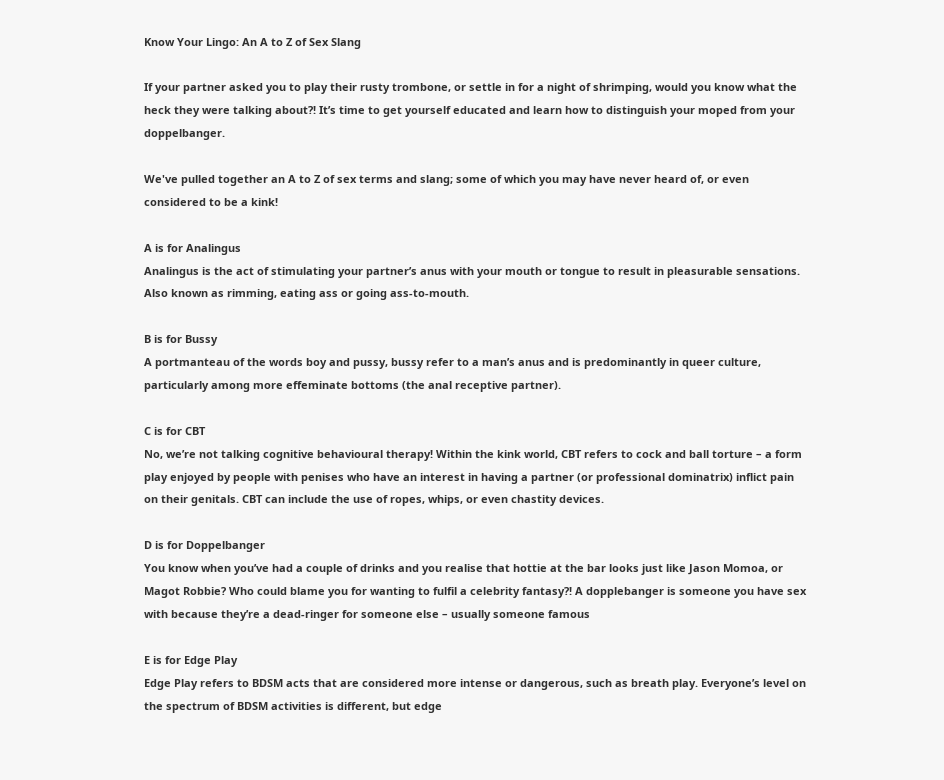Know Your Lingo: An A to Z of Sex Slang

If your partner asked you to play their rusty trombone, or settle in for a night of shrimping, would you know what the heck they were talking about?! It’s time to get yourself educated and learn how to distinguish your moped from your doppelbanger.

We've pulled together an A to Z of sex terms and slang; some of which you may have never heard of, or even considered to be a kink!

A is for Analingus
Analingus is the act of stimulating your partner’s anus with your mouth or tongue to result in pleasurable sensations. Also known as rimming, eating ass or going ass-to-mouth.

B is for Bussy
A portmanteau of the words boy and pussy, bussy refer to a man’s anus and is predominantly in queer culture, particularly among more effeminate bottoms (the anal receptive partner).

C is for CBT
No, we’re not talking cognitive behavioural therapy! Within the kink world, CBT refers to cock and ball torture – a form play enjoyed by people with penises who have an interest in having a partner (or professional dominatrix) inflict pain on their genitals. CBT can include the use of ropes, whips, or even chastity devices.

D is for Doppelbanger
You know when you’ve had a couple of drinks and you realise that hottie at the bar looks just like Jason Momoa, or Magot Robbie? Who could blame you for wanting to fulfil a celebrity fantasy?! A dopplebanger is someone you have sex with because they’re a dead-ringer for someone else – usually someone famous

E is for Edge Play
Edge Play refers to BDSM acts that are considered more intense or dangerous, such as breath play. Everyone’s level on the spectrum of BDSM activities is different, but edge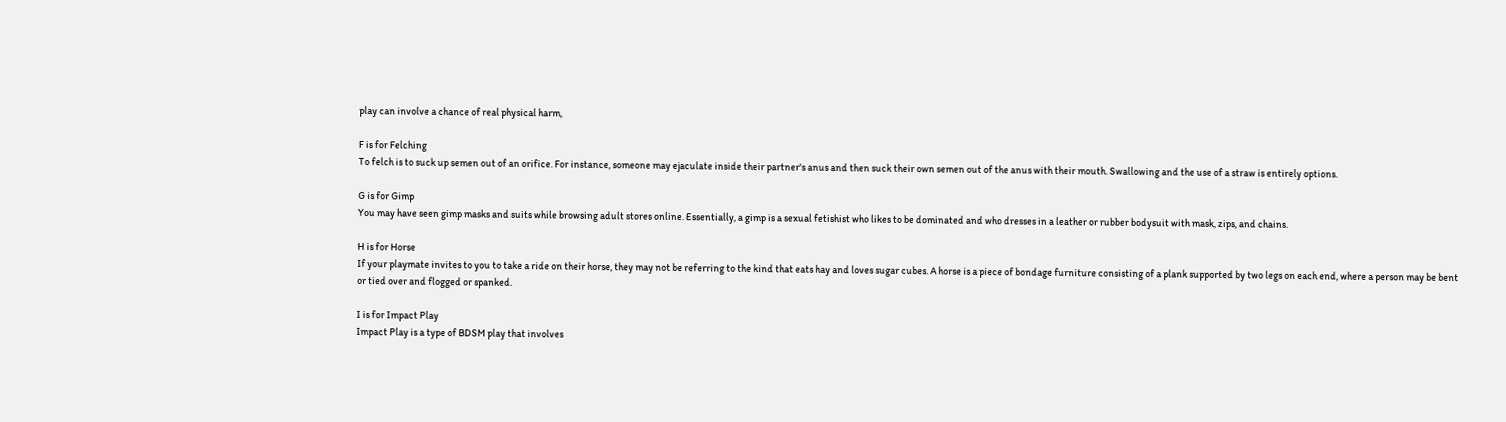play can involve a chance of real physical harm,

F is for Felching
To felch is to suck up semen out of an orifice. For instance, someone may ejaculate inside their partner's anus and then suck their own semen out of the anus with their mouth. Swallowing and the use of a straw is entirely options.

G is for Gimp
You may have seen gimp masks and suits while browsing adult stores online. Essentially, a gimp is a sexual fetishist who likes to be dominated and who dresses in a leather or rubber bodysuit with mask, zips, and chains.

H is for Horse
If your playmate invites to you to take a ride on their horse, they may not be referring to the kind that eats hay and loves sugar cubes. A horse is a piece of bondage furniture consisting of a plank supported by two legs on each end, where a person may be bent or tied over and flogged or spanked.

I is for Impact Play
Impact Play is a type of BDSM play that involves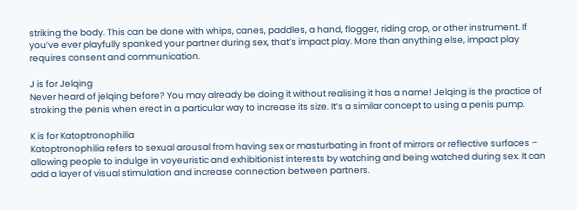striking the body. This can be done with whips, canes, paddles, a hand, flogger, riding crop, or other instrument. If you’ve ever playfully spanked your partner during sex, that’s impact play. More than anything else, impact play requires consent and communication.

J is for Jelqing
Never heard of jelqing before? You may already be doing it without realising it has a name! Jelqing is the practice of stroking the penis when erect in a particular way to increase its size. It’s a similar concept to using a penis pump.

K is for Katoptronophilia
Katoptronophilia refers to sexual arousal from having sex or masturbating in front of mirrors or reflective surfaces – allowing people to indulge in voyeuristic and exhibitionist interests by watching and being watched during sex. It can add a layer of visual stimulation and increase connection between partners.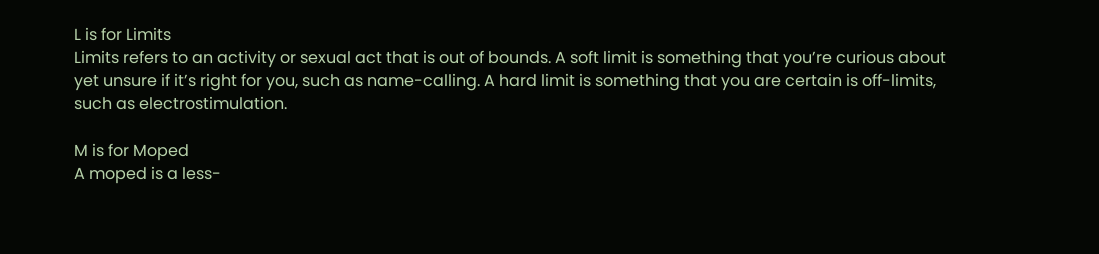L is for Limits
Limits refers to an activity or sexual act that is out of bounds. A soft limit is something that you’re curious about yet unsure if it’s right for you, such as name-calling. A hard limit is something that you are certain is off-limits, such as electrostimulation.

M is for Moped
A moped is a less-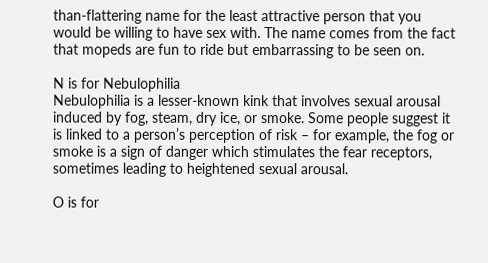than-flattering name for the least attractive person that you would be willing to have sex with. The name comes from the fact that mopeds are fun to ride but embarrassing to be seen on.

N is for Nebulophilia
Nebulophilia is a lesser-known kink that involves sexual arousal induced by fog, steam, dry ice, or smoke. Some people suggest it is linked to a person’s perception of risk – for example, the fog or smoke is a sign of danger which stimulates the fear receptors, sometimes leading to heightened sexual arousal.

O is for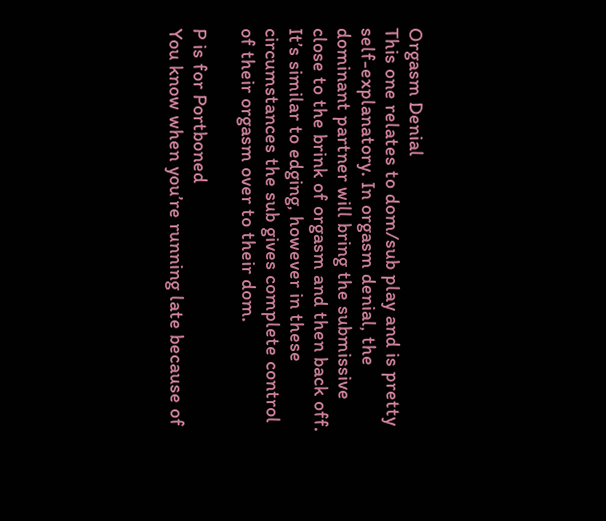Orgasm Denial
This one relates to dom/sub play and is pretty self-explanatory. In orgasm denial, the dominant partner will bring the submissive close to the brink of orgasm and then back off. It’s similar to edging, however in these circumstances the sub gives complete control of their orgasm over to their dom.

P is for Portboned
You know when you’re running late because of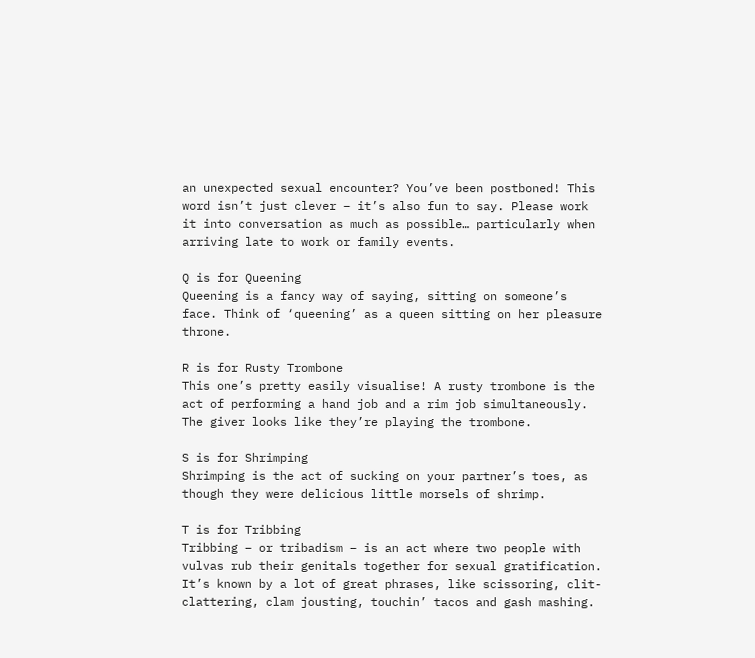an unexpected sexual encounter? You’ve been postboned! This word isn’t just clever – it’s also fun to say. Please work it into conversation as much as possible… particularly when arriving late to work or family events.

Q is for Queening
Queening is a fancy way of saying, sitting on someone’s face. Think of ‘queening’ as a queen sitting on her pleasure throne.

R is for Rusty Trombone
This one’s pretty easily visualise! A rusty trombone is the act of performing a hand job and a rim job simultaneously. The giver looks like they’re playing the trombone.

S is for Shrimping
Shrimping is the act of sucking on your partner’s toes, as though they were delicious little morsels of shrimp.

T is for Tribbing
Tribbing – or tribadism – is an act where two people with vulvas rub their genitals together for sexual gratification. It’s known by a lot of great phrases, like scissoring, clit-clattering, clam jousting, touchin’ tacos and gash mashing.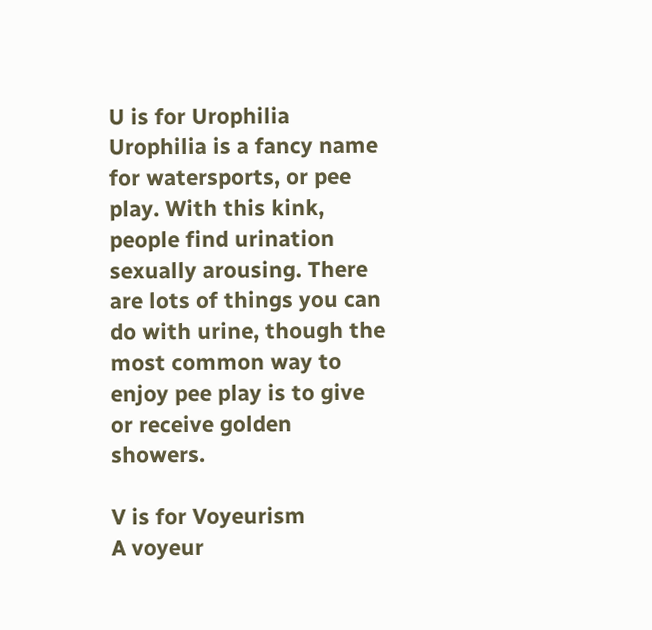U is for Urophilia
Urophilia is a fancy name for watersports, or pee play. With this kink, people find urination sexually arousing. There are lots of things you can do with urine, though the most common way to enjoy pee play is to give or receive golden showers.

V is for Voyeurism
A voyeur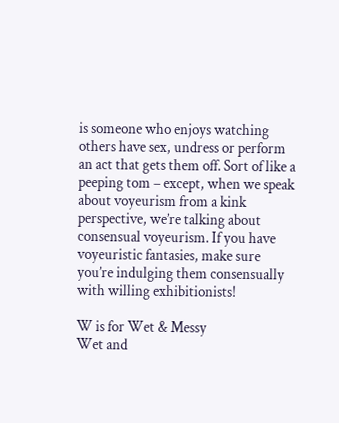is someone who enjoys watching others have sex, undress or perform an act that gets them off. Sort of like a peeping tom – except, when we speak about voyeurism from a kink perspective, we’re talking about consensual voyeurism. If you have voyeuristic fantasies, make sure you’re indulging them consensually with willing exhibitionists!

W is for Wet & Messy
Wet and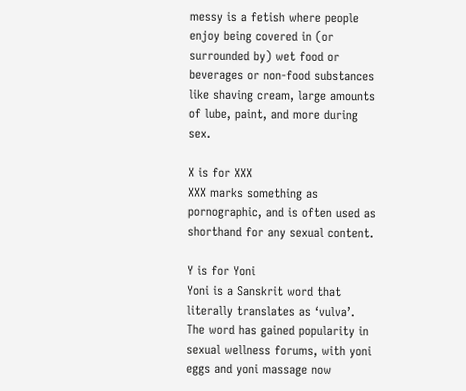messy is a fetish where people enjoy being covered in (or surrounded by) wet food or beverages or non-food substances like shaving cream, large amounts of lube, paint, and more during sex.

X is for XXX
XXX marks something as pornographic, and is often used as shorthand for any sexual content.

Y is for Yoni
Yoni is a Sanskrit word that literally translates as ‘vulva’. The word has gained popularity in sexual wellness forums, with yoni eggs and yoni massage now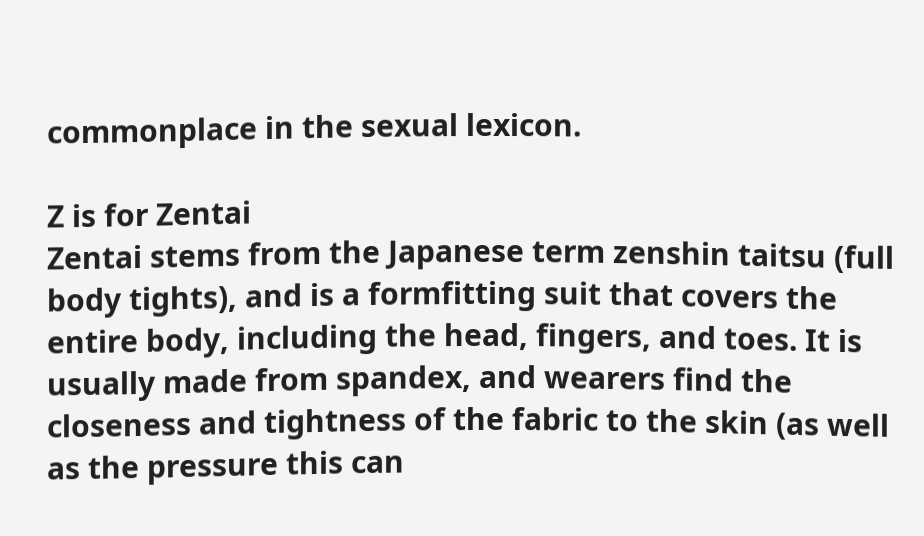commonplace in the sexual lexicon.

Z is for Zentai
Zentai stems from the Japanese term zenshin taitsu (full body tights), and is a formfitting suit that covers the entire body, including the head, fingers, and toes. It is usually made from spandex, and wearers find the closeness and tightness of the fabric to the skin (as well as the pressure this can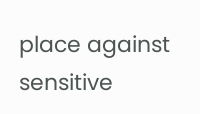place against sensitive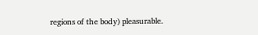regions of the body) pleasurable.